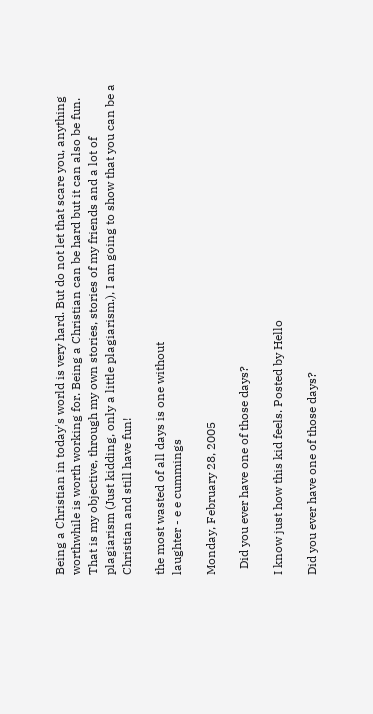Being a Christian in today's world is very hard. But do not let that scare you, anything worthwhile is worth working for. Being a Christian can be hard but it can also be fun. That is my objective, through my own stories, stories of my friends and a lot of plagiarism (Just kidding, only a little plagiarism.), I am going to show that you can be a Christian and still have fun!

the most wasted of all days is one without
laughter - e e cummings

Monday, February 28, 2005

  Did you ever have one of those days?

I know just how this kid feels. Posted by Hello

Did you ever have one of those days?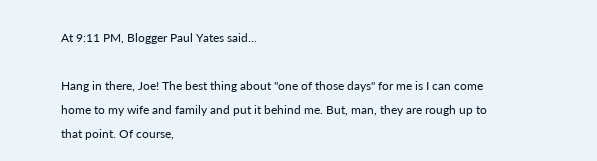At 9:11 PM, Blogger Paul Yates said...

Hang in there, Joe! The best thing about "one of those days" for me is I can come home to my wife and family and put it behind me. But, man, they are rough up to that point. Of course,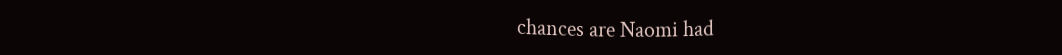chances are Naomi had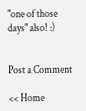"one of those days" also! :)


Post a Comment

<< Home